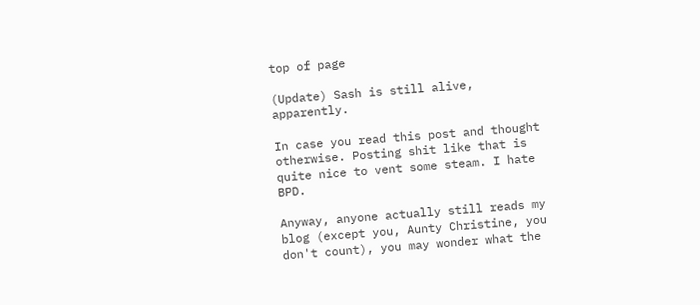top of page

(Update) Sash is still alive, apparently.

In case you read this post and thought otherwise. Posting shit like that is quite nice to vent some steam. I hate BPD.

Anyway, anyone actually still reads my blog (except you, Aunty Christine, you don't count), you may wonder what the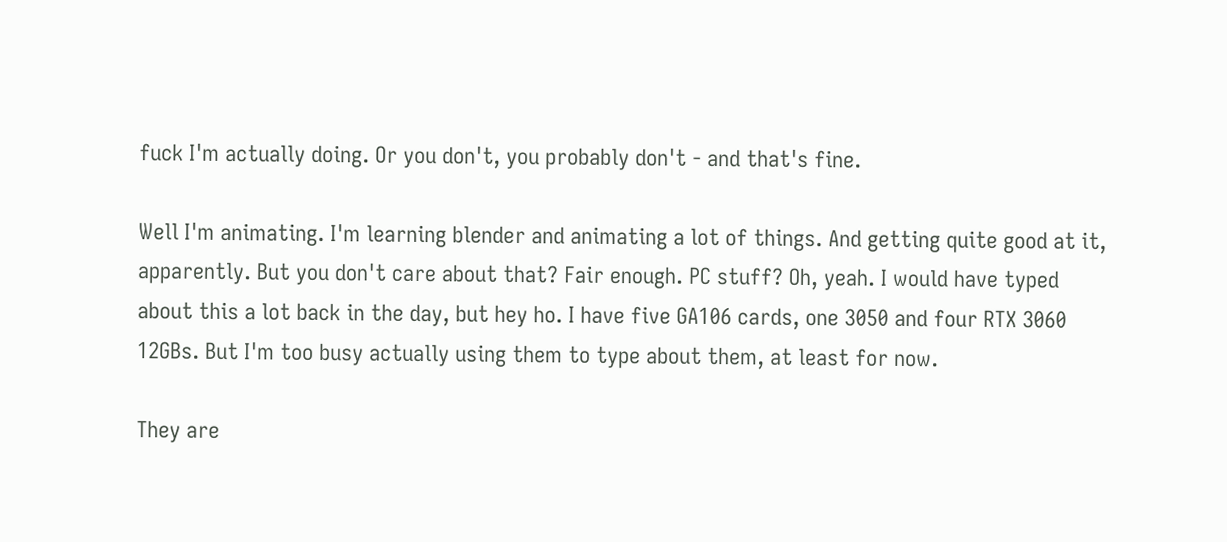fuck I'm actually doing. Or you don't, you probably don't - and that's fine.

Well I'm animating. I'm learning blender and animating a lot of things. And getting quite good at it, apparently. But you don't care about that? Fair enough. PC stuff? Oh, yeah. I would have typed about this a lot back in the day, but hey ho. I have five GA106 cards, one 3050 and four RTX 3060 12GBs. But I'm too busy actually using them to type about them, at least for now.

They are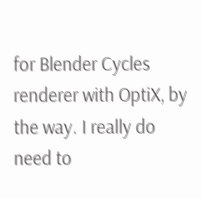for Blender Cycles renderer with OptiX, by the way. I really do need to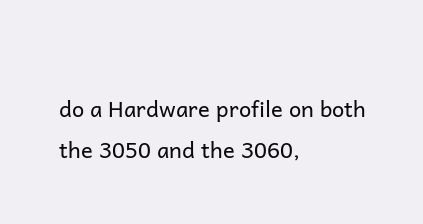do a Hardware profile on both the 3050 and the 3060,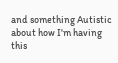and something Autistic about how I'm having this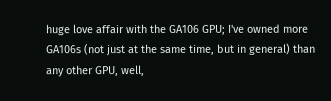huge love affair with the GA106 GPU; I've owned more GA106s (not just at the same time, but in general) than any other GPU, well,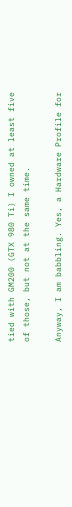tied with GM200 (GTX 980 Ti) I owned at least five of those, but not at the same time.

Anyway, I am babbling. Yes, a Hardware Profile for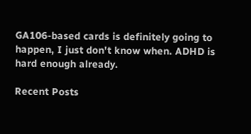GA106-based cards is definitely going to happen, I just don't know when. ADHD is hard enough already.

Recent Posts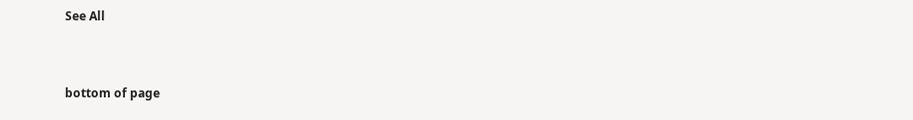See All


bottom of page